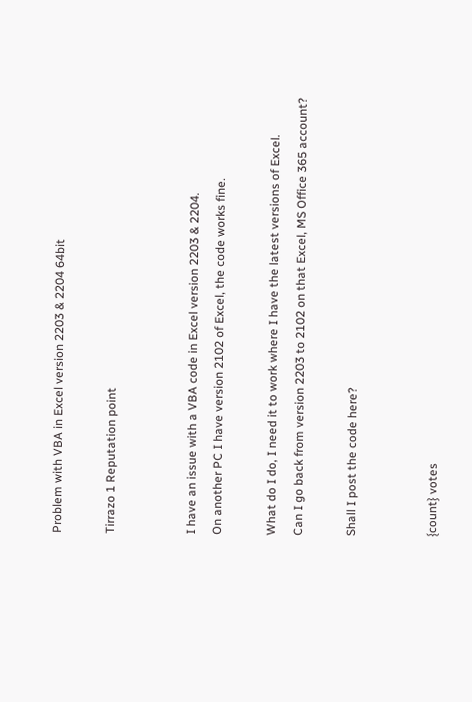Problem with VBA in Excel version 2203 & 2204 64bit

Tirrazo 1 Reputation point


I have an issue with a VBA code in Excel version 2203 & 2204.
On another PC I have version 2102 of Excel, the code works fine.

What do I do, I need it to work where I have the latest versions of Excel.
Can I go back from version 2203 to 2102 on that Excel, MS Office 365 account?

Shall I post the code here?


{count} votes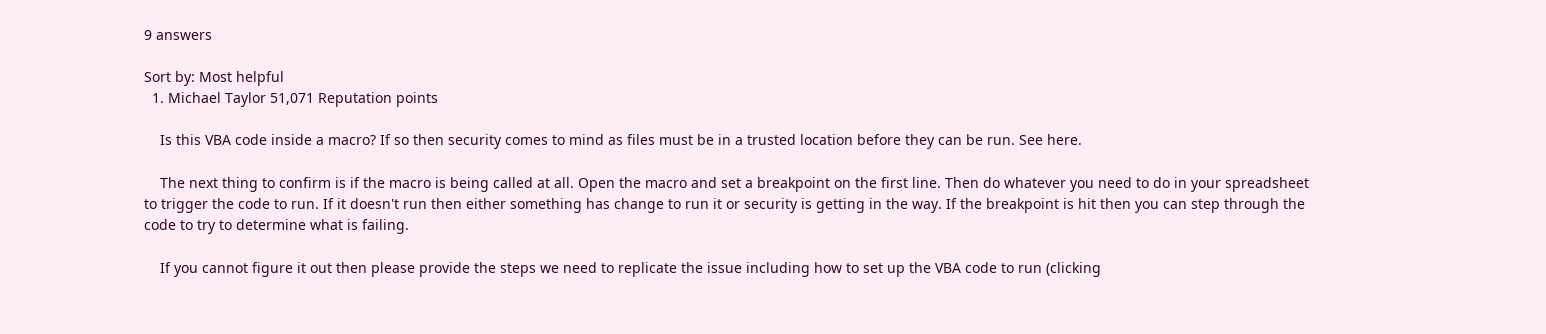9 answers

Sort by: Most helpful
  1. Michael Taylor 51,071 Reputation points

    Is this VBA code inside a macro? If so then security comes to mind as files must be in a trusted location before they can be run. See here.

    The next thing to confirm is if the macro is being called at all. Open the macro and set a breakpoint on the first line. Then do whatever you need to do in your spreadsheet to trigger the code to run. If it doesn't run then either something has change to run it or security is getting in the way. If the breakpoint is hit then you can step through the code to try to determine what is failing.

    If you cannot figure it out then please provide the steps we need to replicate the issue including how to set up the VBA code to run (clicking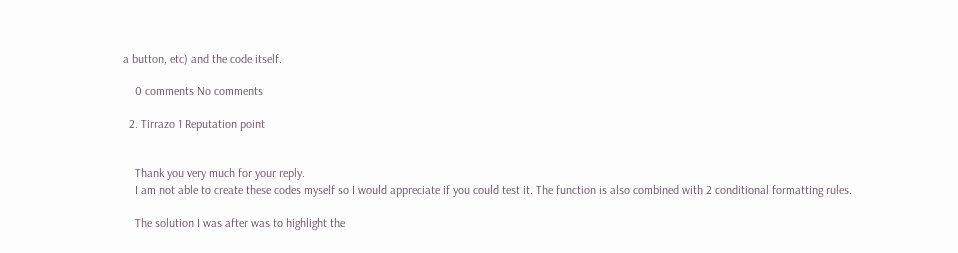a button, etc) and the code itself.

    0 comments No comments

  2. Tirrazo 1 Reputation point


    Thank you very much for your reply.
    I am not able to create these codes myself so I would appreciate if you could test it. The function is also combined with 2 conditional formatting rules.

    The solution I was after was to highlight the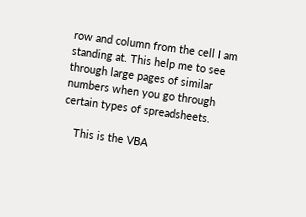row and column from the cell I am standing at. This help me to see through large pages of similar numbers when you go through certain types of spreadsheets.

    This is the VBA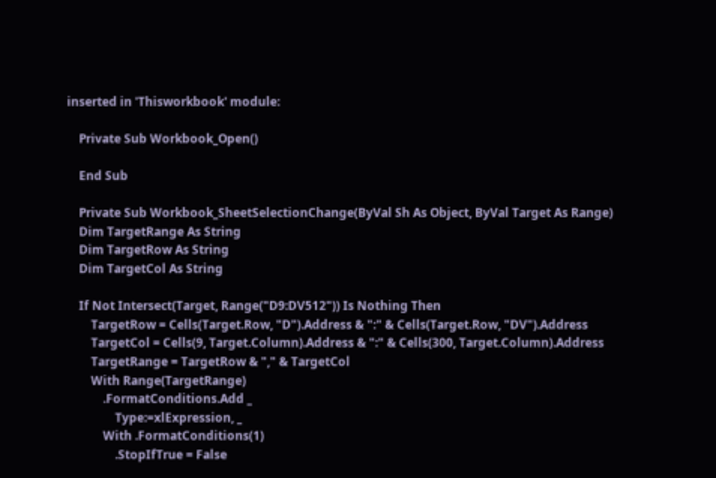inserted in 'Thisworkbook' module:

    Private Sub Workbook_Open()

    End Sub

    Private Sub Workbook_SheetSelectionChange(ByVal Sh As Object, ByVal Target As Range)
    Dim TargetRange As String
    Dim TargetRow As String
    Dim TargetCol As String

    If Not Intersect(Target, Range("D9:DV512")) Is Nothing Then
        TargetRow = Cells(Target.Row, "D").Address & ":" & Cells(Target.Row, "DV").Address
        TargetCol = Cells(9, Target.Column).Address & ":" & Cells(300, Target.Column).Address
        TargetRange = TargetRow & "," & TargetCol
        With Range(TargetRange)
            .FormatConditions.Add _
                Type:=xlExpression, _
            With .FormatConditions(1)
                .StopIfTrue = False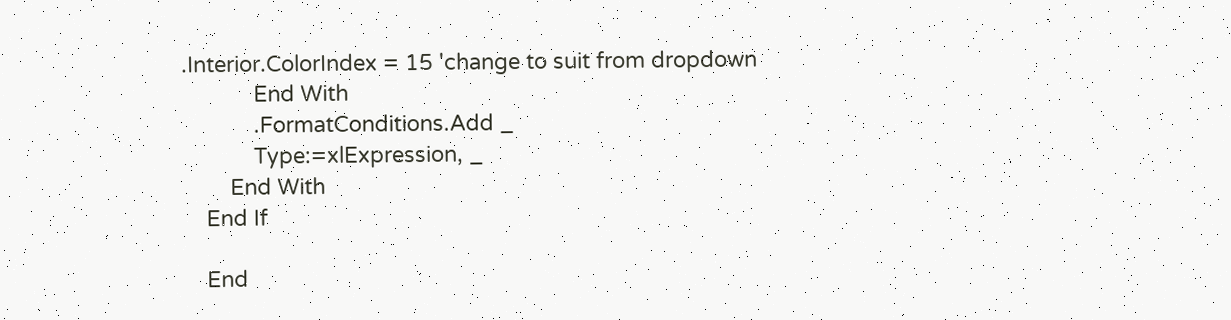.Interior.ColorIndex = 15 'change to suit from dropdown
            End With
            .FormatConditions.Add _
            Type:=xlExpression, _
        End With
    End If

    End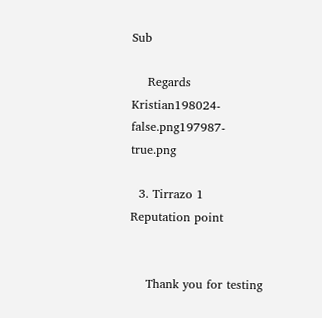Sub

    Regards Kristian198024-false.png197987-true.png

  3. Tirrazo 1 Reputation point


    Thank you for testing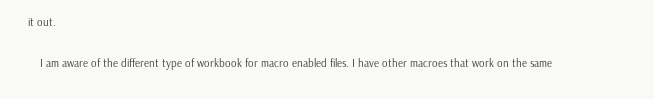it out.

    I am aware of the different type of workbook for macro enabled files. I have other macroes that work on the same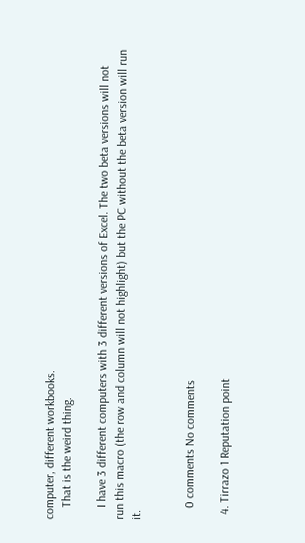computer, different workbooks.
    That is the weird thing.

    I have 3 different computers with 3 different versions of Excel. The two beta versions will not run this macro (the row and column will not highlight) but the PC without the beta version will run it.


    0 comments No comments

  4. Tirrazo 1 Reputation point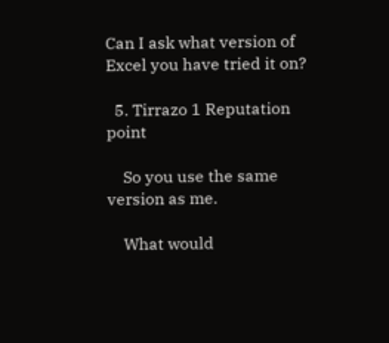Can I ask what version of Excel you have tried it on?

  5. Tirrazo 1 Reputation point

    So you use the same version as me.

    What would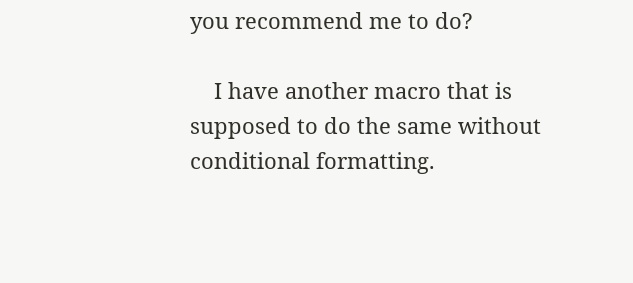you recommend me to do?

    I have another macro that is supposed to do the same without conditional formatting.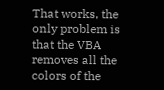That works, the only problem is that the VBA removes all the colors of the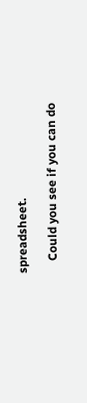spreadsheet.

    Could you see if you can do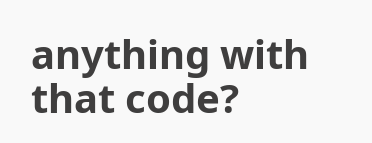anything with that code?